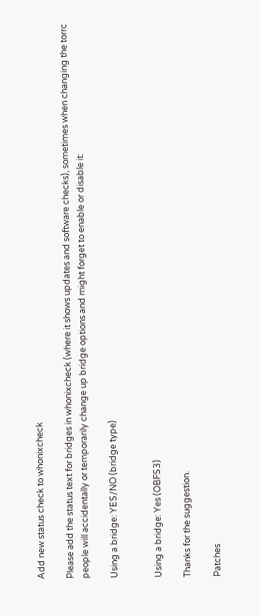Add new status check to whonixcheck

Please add the status text for bridges in whonixcheck (where it shows updates and software checks), sometimes when changing the torrc people will accidentally or temporarily change up bridge options and might forget to enable or disable it:

Using a bridge: YES/NO (bridge type)


Using a bridge: Yes (OBFS3)

Thanks for the suggestion.

Patches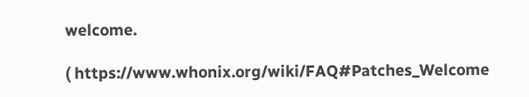welcome.

( https://www.whonix.org/wiki/FAQ#Patches_Welcome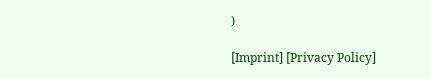)

[Imprint] [Privacy Policy]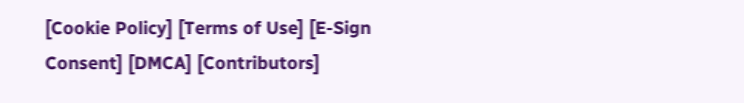[Cookie Policy] [Terms of Use] [E-Sign Consent] [DMCA] [Contributors]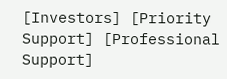[Investors] [Priority Support] [Professional Support]